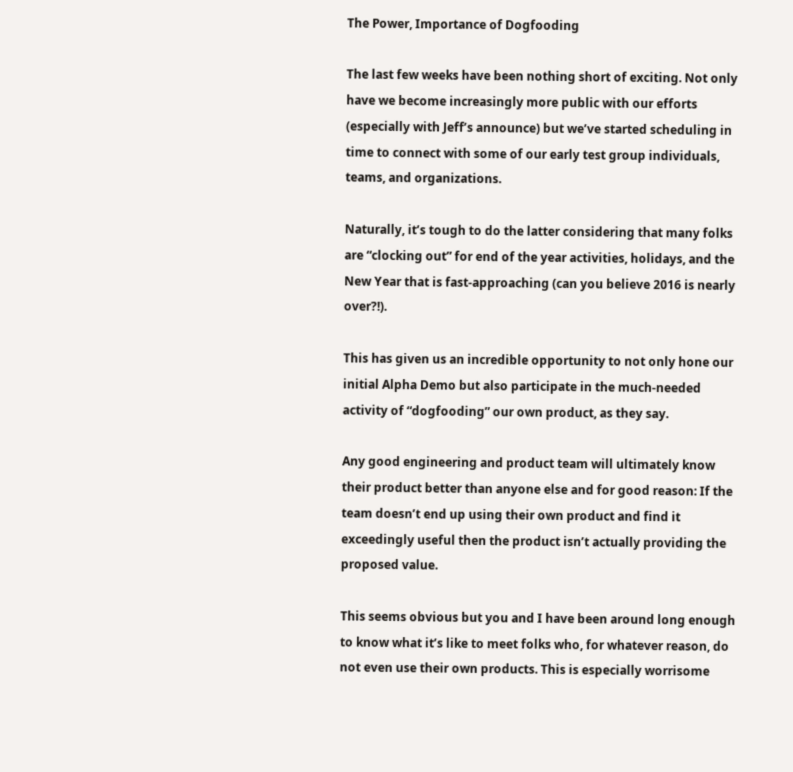The Power, Importance of Dogfooding

The last few weeks have been nothing short of exciting. Not only have we become increasingly more public with our efforts (especially with Jeff’s announce) but we’ve started scheduling in time to connect with some of our early test group individuals, teams, and organizations.

Naturally, it’s tough to do the latter considering that many folks are “clocking out” for end of the year activities, holidays, and the New Year that is fast-approaching (can you believe 2016 is nearly over?!).

This has given us an incredible opportunity to not only hone our initial Alpha Demo but also participate in the much-needed activity of “dogfooding” our own product, as they say.

Any good engineering and product team will ultimately know their product better than anyone else and for good reason: If the team doesn’t end up using their own product and find it exceedingly useful then the product isn’t actually providing the proposed value.

This seems obvious but you and I have been around long enough to know what it’s like to meet folks who, for whatever reason, do not even use their own products. This is especially worrisome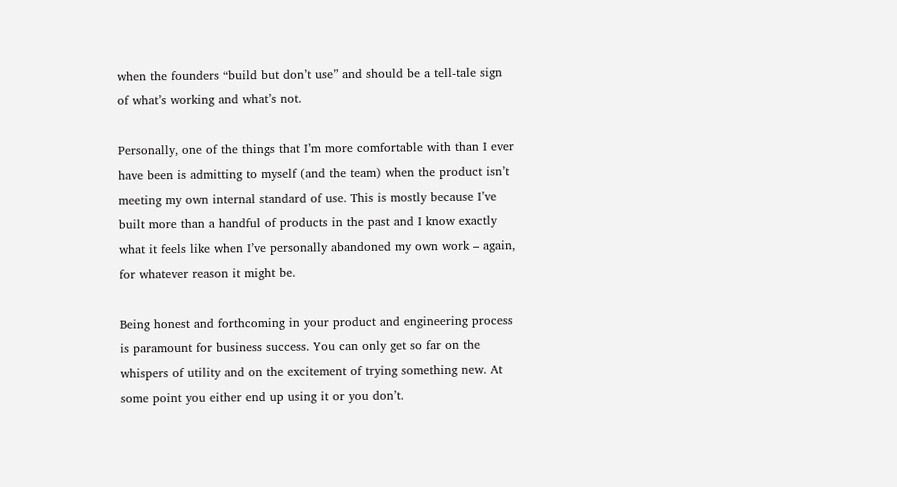when the founders “build but don’t use” and should be a tell-tale sign of what’s working and what’s not.

Personally, one of the things that I’m more comfortable with than I ever have been is admitting to myself (and the team) when the product isn’t meeting my own internal standard of use. This is mostly because I’ve built more than a handful of products in the past and I know exactly what it feels like when I’ve personally abandoned my own work – again, for whatever reason it might be.

Being honest and forthcoming in your product and engineering process is paramount for business success. You can only get so far on the whispers of utility and on the excitement of trying something new. At some point you either end up using it or you don’t.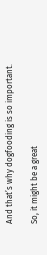And that’s why dogfooding is so important.

So, it might be a great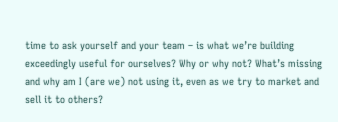time to ask yourself and your team – is what we’re building exceedingly useful for ourselves? Why or why not? What’s missing and why am I (are we) not using it, even as we try to market and sell it to others?